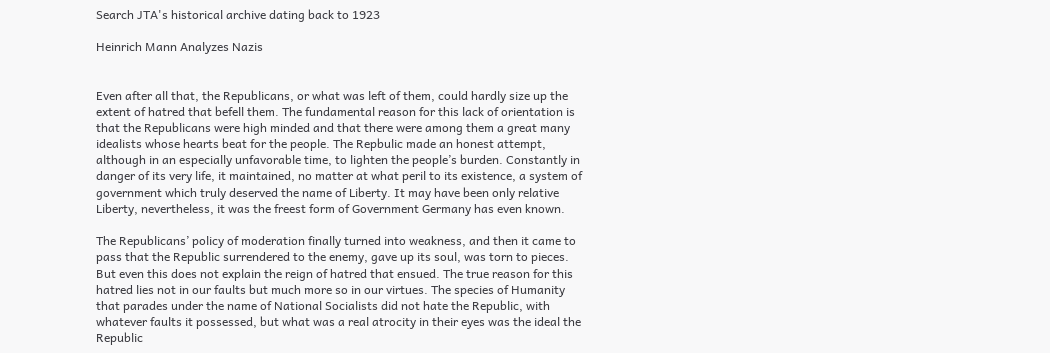Search JTA's historical archive dating back to 1923

Heinrich Mann Analyzes Nazis


Even after all that, the Republicans, or what was left of them, could hardly size up the extent of hatred that befell them. The fundamental reason for this lack of orientation is that the Republicans were high minded and that there were among them a great many idealists whose hearts beat for the people. The Repbulic made an honest attempt, although in an especially unfavorable time, to lighten the people’s burden. Constantly in danger of its very life, it maintained, no matter at what peril to its existence, a system of government which truly deserved the name of Liberty. It may have been only relative Liberty, nevertheless, it was the freest form of Government Germany has even known.

The Republicans’ policy of moderation finally turned into weakness, and then it came to pass that the Republic surrendered to the enemy, gave up its soul, was torn to pieces. But even this does not explain the reign of hatred that ensued. The true reason for this hatred lies not in our faults but much more so in our virtues. The species of Humanity that parades under the name of National Socialists did not hate the Republic, with whatever faults it possessed, but what was a real atrocity in their eyes was the ideal the Republic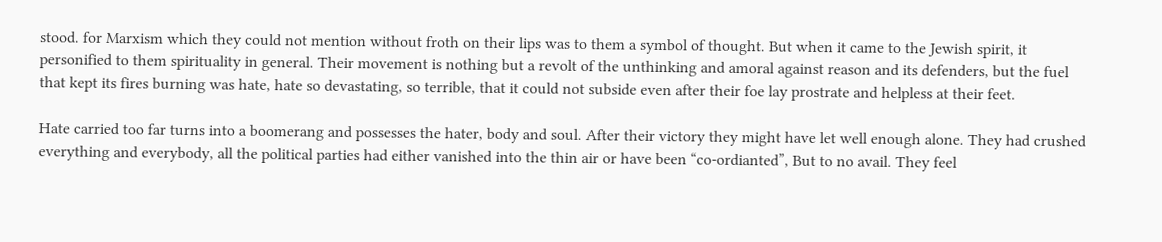stood. for Marxism which they could not mention without froth on their lips was to them a symbol of thought. But when it came to the Jewish spirit, it personified to them spirituality in general. Their movement is nothing but a revolt of the unthinking and amoral against reason and its defenders, but the fuel that kept its fires burning was hate, hate so devastating, so terrible, that it could not subside even after their foe lay prostrate and helpless at their feet.

Hate carried too far turns into a boomerang and possesses the hater, body and soul. After their victory they might have let well enough alone. They had crushed everything and everybody, all the political parties had either vanished into the thin air or have been “co-ordianted”, But to no avail. They feel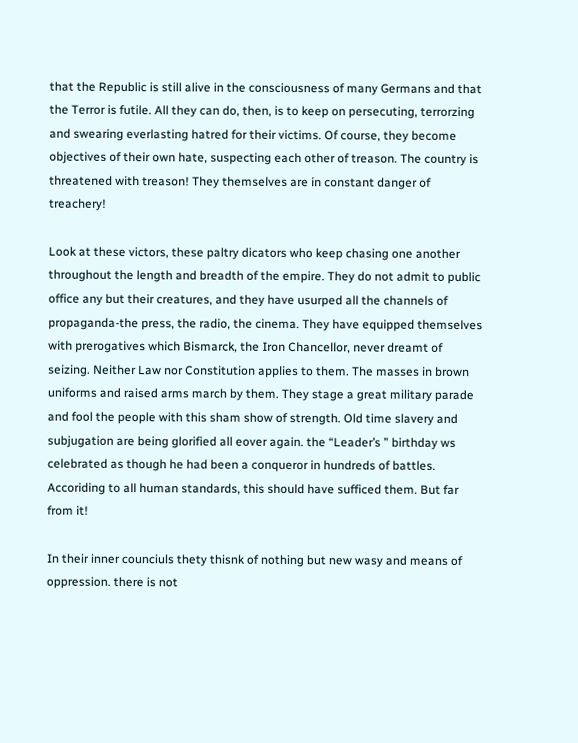that the Republic is still alive in the consciousness of many Germans and that the Terror is futile. All they can do, then, is to keep on persecuting, terrorzing and swearing everlasting hatred for their victims. Of course, they become objectives of their own hate, suspecting each other of treason. The country is threatened with treason! They themselves are in constant danger of treachery!

Look at these victors, these paltry dicators who keep chasing one another throughout the length and breadth of the empire. They do not admit to public office any but their creatures, and they have usurped all the channels of propaganda-the press, the radio, the cinema. They have equipped themselves with prerogatives which Bismarck, the Iron Chancellor, never dreamt of seizing. Neither Law nor Constitution applies to them. The masses in brown uniforms and raised arms march by them. They stage a great military parade and fool the people with this sham show of strength. Old time slavery and subjugation are being glorified all eover again. the “Leader’s ” birthday ws celebrated as though he had been a conqueror in hundreds of battles. Accoriding to all human standards, this should have sufficed them. But far from it!

In their inner counciuls thety thisnk of nothing but new wasy and means of oppression. there is not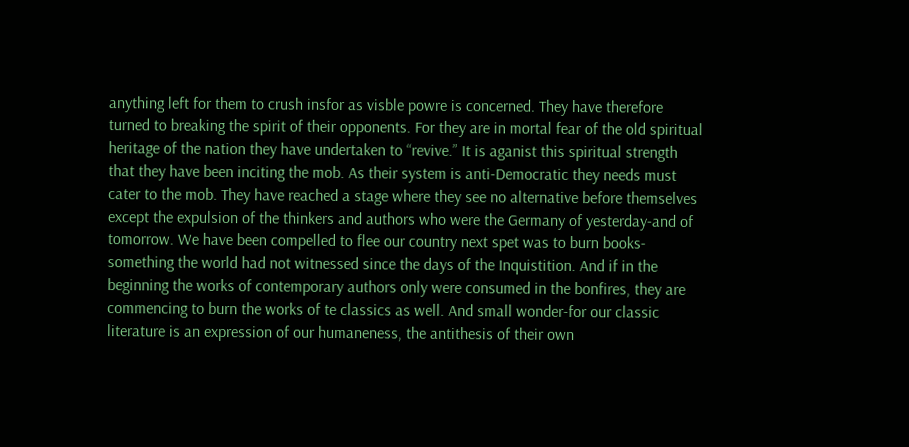anything left for them to crush insfor as visble powre is concerned. They have therefore turned to breaking the spirit of their opponents. For they are in mortal fear of the old spiritual heritage of the nation they have undertaken to “revive.” It is aganist this spiritual strength that they have been inciting the mob. As their system is anti-Democratic they needs must cater to the mob. They have reached a stage where they see no alternative before themselves except the expulsion of the thinkers and authors who were the Germany of yesterday-and of tomorrow. We have been compelled to flee our country next spet was to burn books-something the world had not witnessed since the days of the Inquistition. And if in the beginning the works of contemporary authors only were consumed in the bonfires, they are commencing to burn the works of te classics as well. And small wonder-for our classic literature is an expression of our humaneness, the antithesis of their own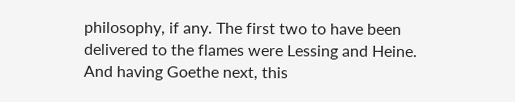philosophy, if any. The first two to have been delivered to the flames were Lessing and Heine. And having Goethe next, this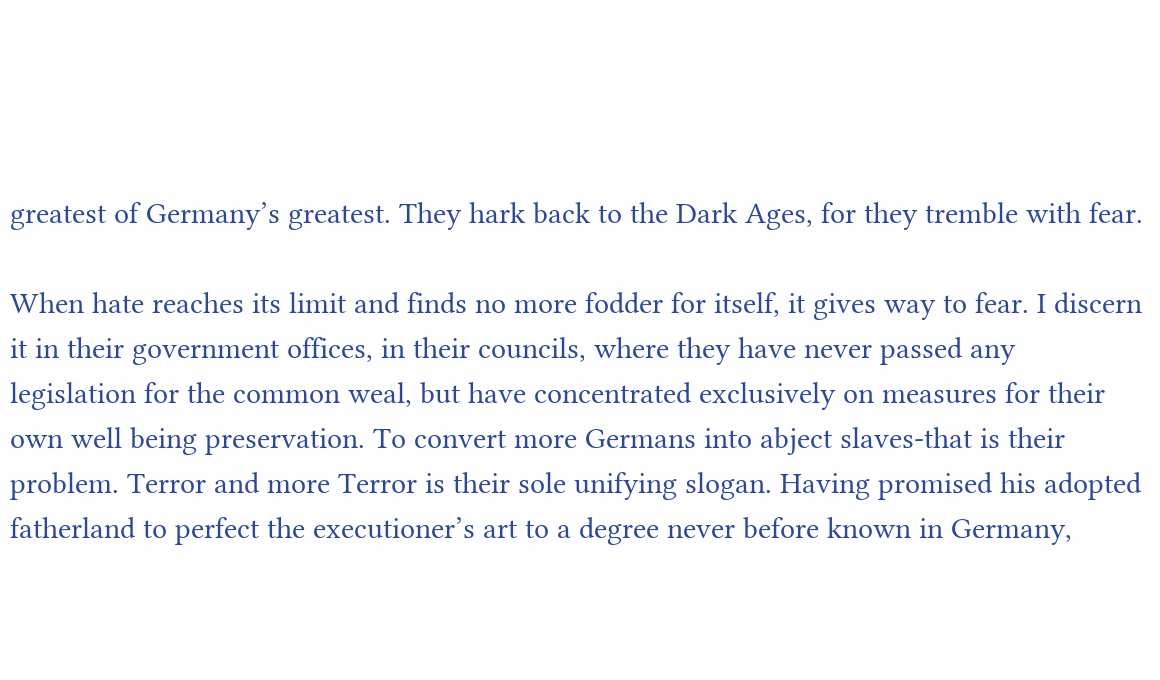greatest of Germany’s greatest. They hark back to the Dark Ages, for they tremble with fear.

When hate reaches its limit and finds no more fodder for itself, it gives way to fear. I discern it in their government offices, in their councils, where they have never passed any legislation for the common weal, but have concentrated exclusively on measures for their own well being preservation. To convert more Germans into abject slaves-that is their problem. Terror and more Terror is their sole unifying slogan. Having promised his adopted fatherland to perfect the executioner’s art to a degree never before known in Germany,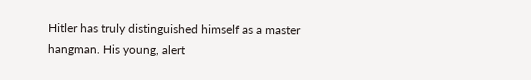Hitler has truly distinguished himself as a master hangman. His young, alert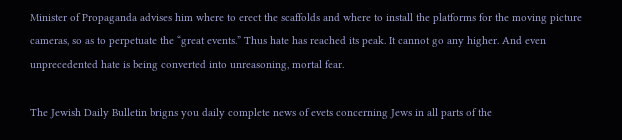Minister of Propaganda advises him where to erect the scaffolds and where to install the platforms for the moving picture cameras, so as to perpetuate the “great events.” Thus hate has reached its peak. It cannot go any higher. And even unprecedented hate is being converted into unreasoning, mortal fear.

The Jewish Daily Bulletin brigns you daily complete news of evets concerning Jews in all parts of the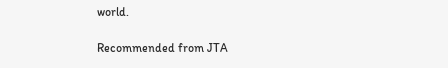world.

Recommended from JTA